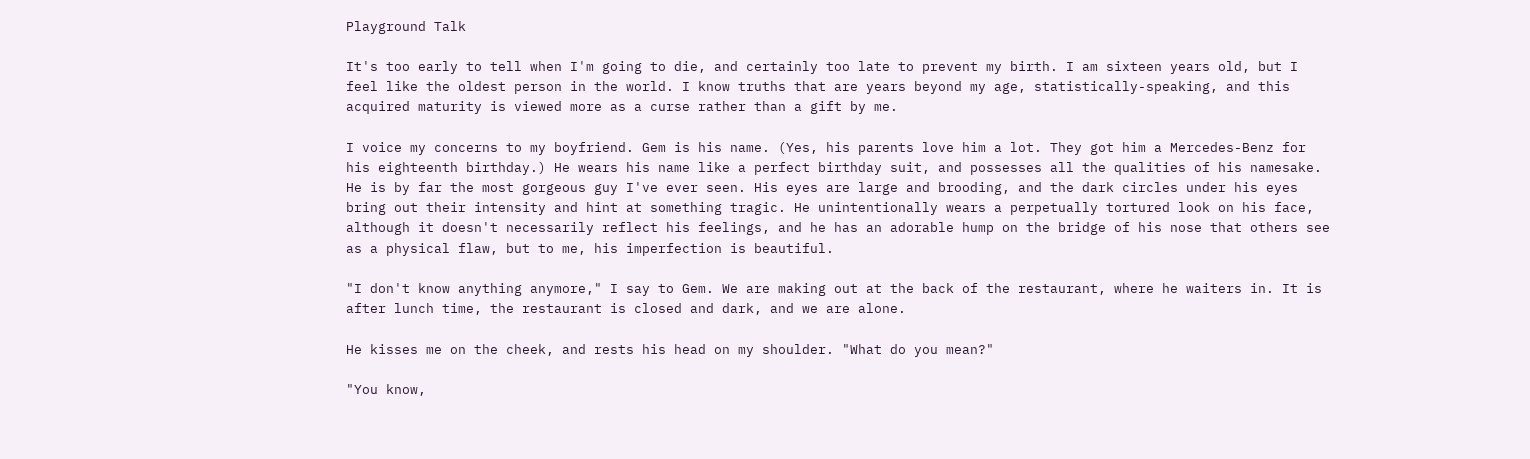Playground Talk

It's too early to tell when I'm going to die, and certainly too late to prevent my birth. I am sixteen years old, but I feel like the oldest person in the world. I know truths that are years beyond my age, statistically-speaking, and this acquired maturity is viewed more as a curse rather than a gift by me.

I voice my concerns to my boyfriend. Gem is his name. (Yes, his parents love him a lot. They got him a Mercedes-Benz for his eighteenth birthday.) He wears his name like a perfect birthday suit, and possesses all the qualities of his namesake. He is by far the most gorgeous guy I've ever seen. His eyes are large and brooding, and the dark circles under his eyes bring out their intensity and hint at something tragic. He unintentionally wears a perpetually tortured look on his face, although it doesn't necessarily reflect his feelings, and he has an adorable hump on the bridge of his nose that others see as a physical flaw, but to me, his imperfection is beautiful.

"I don't know anything anymore," I say to Gem. We are making out at the back of the restaurant, where he waiters in. It is after lunch time, the restaurant is closed and dark, and we are alone.

He kisses me on the cheek, and rests his head on my shoulder. "What do you mean?"

"You know,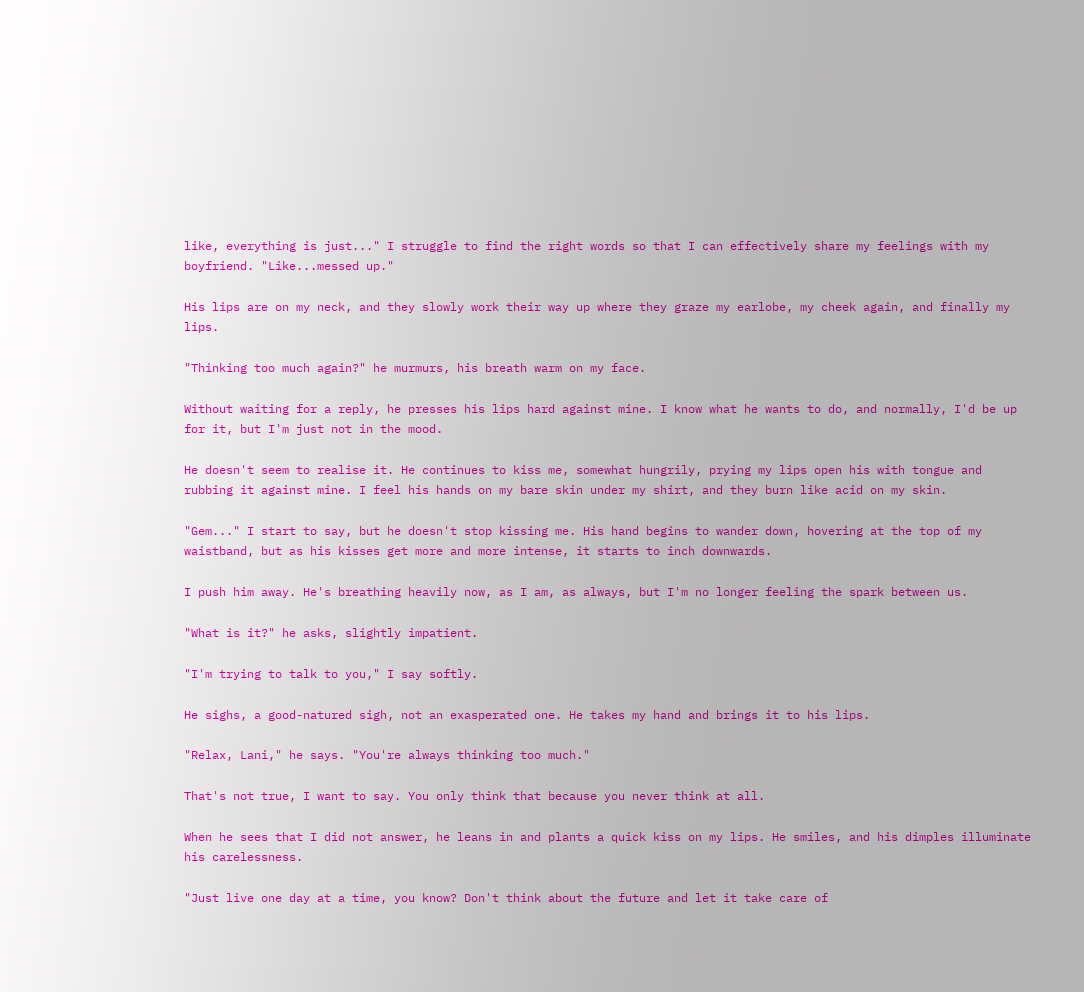like, everything is just..." I struggle to find the right words so that I can effectively share my feelings with my boyfriend. "Like...messed up."

His lips are on my neck, and they slowly work their way up where they graze my earlobe, my cheek again, and finally my lips.

"Thinking too much again?" he murmurs, his breath warm on my face.

Without waiting for a reply, he presses his lips hard against mine. I know what he wants to do, and normally, I'd be up for it, but I'm just not in the mood.

He doesn't seem to realise it. He continues to kiss me, somewhat hungrily, prying my lips open his with tongue and rubbing it against mine. I feel his hands on my bare skin under my shirt, and they burn like acid on my skin.

"Gem..." I start to say, but he doesn't stop kissing me. His hand begins to wander down, hovering at the top of my waistband, but as his kisses get more and more intense, it starts to inch downwards.

I push him away. He's breathing heavily now, as I am, as always, but I'm no longer feeling the spark between us.

"What is it?" he asks, slightly impatient.

"I'm trying to talk to you," I say softly.

He sighs, a good-natured sigh, not an exasperated one. He takes my hand and brings it to his lips.

"Relax, Lani," he says. "You're always thinking too much."

That's not true, I want to say. You only think that because you never think at all.

When he sees that I did not answer, he leans in and plants a quick kiss on my lips. He smiles, and his dimples illuminate his carelessness.

"Just live one day at a time, you know? Don't think about the future and let it take care of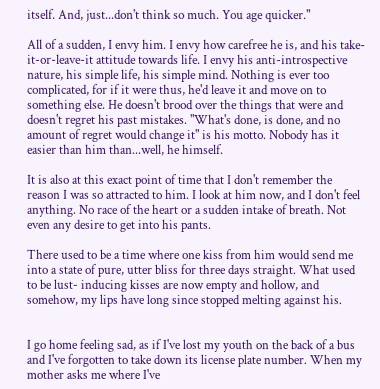itself. And, just...don't think so much. You age quicker."

All of a sudden, I envy him. I envy how carefree he is, and his take- it-or-leave-it attitude towards life. I envy his anti-introspective nature, his simple life, his simple mind. Nothing is ever too complicated, for if it were thus, he'd leave it and move on to something else. He doesn't brood over the things that were and doesn't regret his past mistakes. "What's done, is done, and no amount of regret would change it" is his motto. Nobody has it easier than him than...well, he himself.

It is also at this exact point of time that I don't remember the reason I was so attracted to him. I look at him now, and I don't feel anything. No race of the heart or a sudden intake of breath. Not even any desire to get into his pants.

There used to be a time where one kiss from him would send me into a state of pure, utter bliss for three days straight. What used to be lust- inducing kisses are now empty and hollow, and somehow, my lips have long since stopped melting against his.


I go home feeling sad, as if I've lost my youth on the back of a bus and I've forgotten to take down its license plate number. When my mother asks me where I've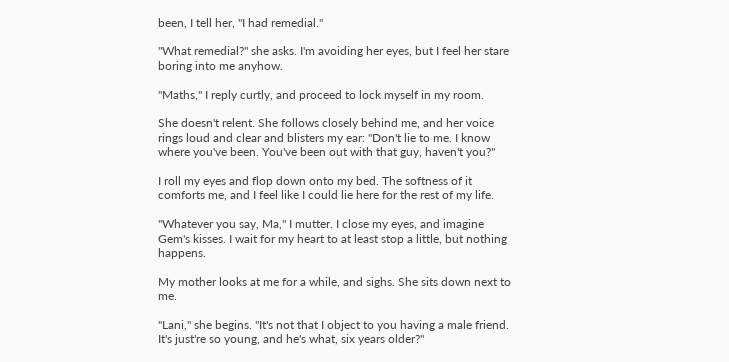been, I tell her, "I had remedial."

"What remedial?" she asks. I'm avoiding her eyes, but I feel her stare boring into me anyhow.

"Maths," I reply curtly, and proceed to lock myself in my room.

She doesn't relent. She follows closely behind me, and her voice rings loud and clear and blisters my ear: "Don't lie to me. I know where you've been. You've been out with that guy, haven't you?"

I roll my eyes and flop down onto my bed. The softness of it comforts me, and I feel like I could lie here for the rest of my life.

"Whatever you say, Ma," I mutter. I close my eyes, and imagine Gem's kisses. I wait for my heart to at least stop a little, but nothing happens.

My mother looks at me for a while, and sighs. She sits down next to me.

"Lani," she begins. "It's not that I object to you having a male friend. It's just're so young, and he's what, six years older?"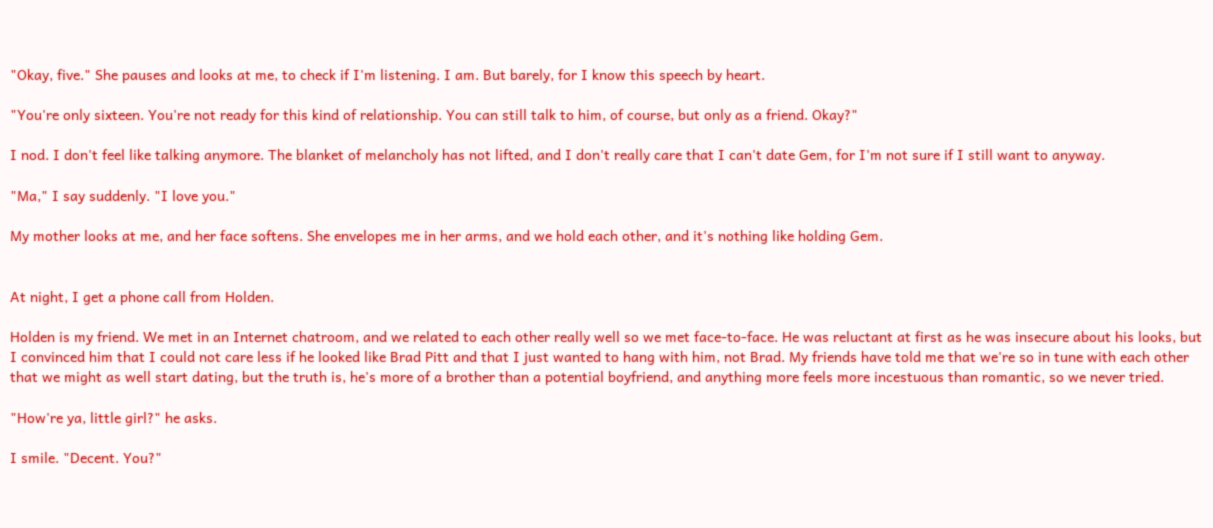"Okay, five." She pauses and looks at me, to check if I'm listening. I am. But barely, for I know this speech by heart.

"You're only sixteen. You're not ready for this kind of relationship. You can still talk to him, of course, but only as a friend. Okay?"

I nod. I don't feel like talking anymore. The blanket of melancholy has not lifted, and I don't really care that I can't date Gem, for I'm not sure if I still want to anyway.

"Ma," I say suddenly. "I love you."

My mother looks at me, and her face softens. She envelopes me in her arms, and we hold each other, and it's nothing like holding Gem.


At night, I get a phone call from Holden.

Holden is my friend. We met in an Internet chatroom, and we related to each other really well so we met face-to-face. He was reluctant at first as he was insecure about his looks, but I convinced him that I could not care less if he looked like Brad Pitt and that I just wanted to hang with him, not Brad. My friends have told me that we're so in tune with each other that we might as well start dating, but the truth is, he's more of a brother than a potential boyfriend, and anything more feels more incestuous than romantic, so we never tried.

"How're ya, little girl?" he asks.

I smile. "Decent. You?"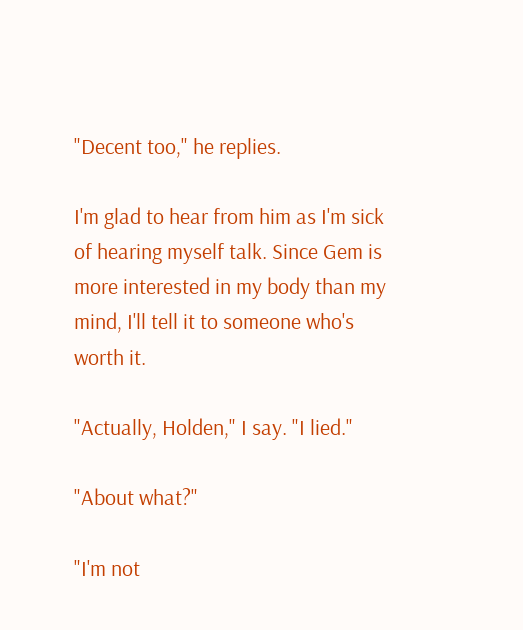"Decent too," he replies.

I'm glad to hear from him as I'm sick of hearing myself talk. Since Gem is more interested in my body than my mind, I'll tell it to someone who's worth it.

"Actually, Holden," I say. "I lied."

"About what?"

"I'm not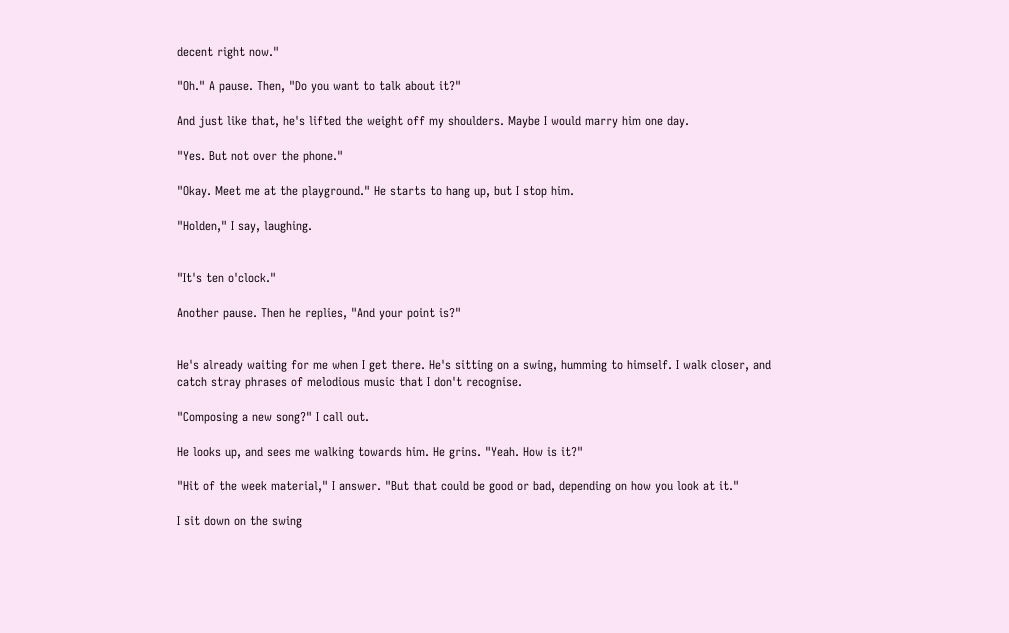decent right now."

"Oh." A pause. Then, "Do you want to talk about it?"

And just like that, he's lifted the weight off my shoulders. Maybe I would marry him one day.

"Yes. But not over the phone."

"Okay. Meet me at the playground." He starts to hang up, but I stop him.

"Holden," I say, laughing.


"It's ten o'clock."

Another pause. Then he replies, "And your point is?"


He's already waiting for me when I get there. He's sitting on a swing, humming to himself. I walk closer, and catch stray phrases of melodious music that I don't recognise.

"Composing a new song?" I call out.

He looks up, and sees me walking towards him. He grins. "Yeah. How is it?"

"Hit of the week material," I answer. "But that could be good or bad, depending on how you look at it."

I sit down on the swing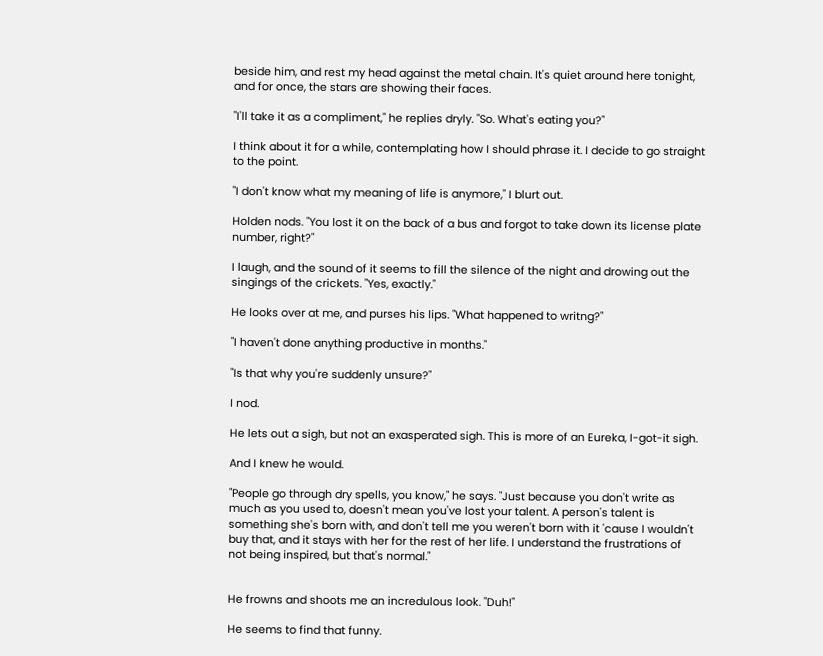beside him, and rest my head against the metal chain. It's quiet around here tonight, and for once, the stars are showing their faces.

"I'll take it as a compliment," he replies dryly. "So. What's eating you?"

I think about it for a while, contemplating how I should phrase it. I decide to go straight to the point.

"I don't know what my meaning of life is anymore," I blurt out.

Holden nods. "You lost it on the back of a bus and forgot to take down its license plate number, right?"

I laugh, and the sound of it seems to fill the silence of the night and drowing out the singings of the crickets. "Yes, exactly."

He looks over at me, and purses his lips. "What happened to writng?"

"I haven't done anything productive in months."

"Is that why you're suddenly unsure?"

I nod.

He lets out a sigh, but not an exasperated sigh. This is more of an Eureka, I-got-it sigh.

And I knew he would.

"People go through dry spells, you know," he says. "Just because you don't write as much as you used to, doesn't mean you've lost your talent. A person's talent is something she's born with, and don't tell me you weren't born with it 'cause I wouldn't buy that, and it stays with her for the rest of her life. I understand the frustrations of not being inspired, but that's normal."


He frowns and shoots me an incredulous look. "Duh!"

He seems to find that funny.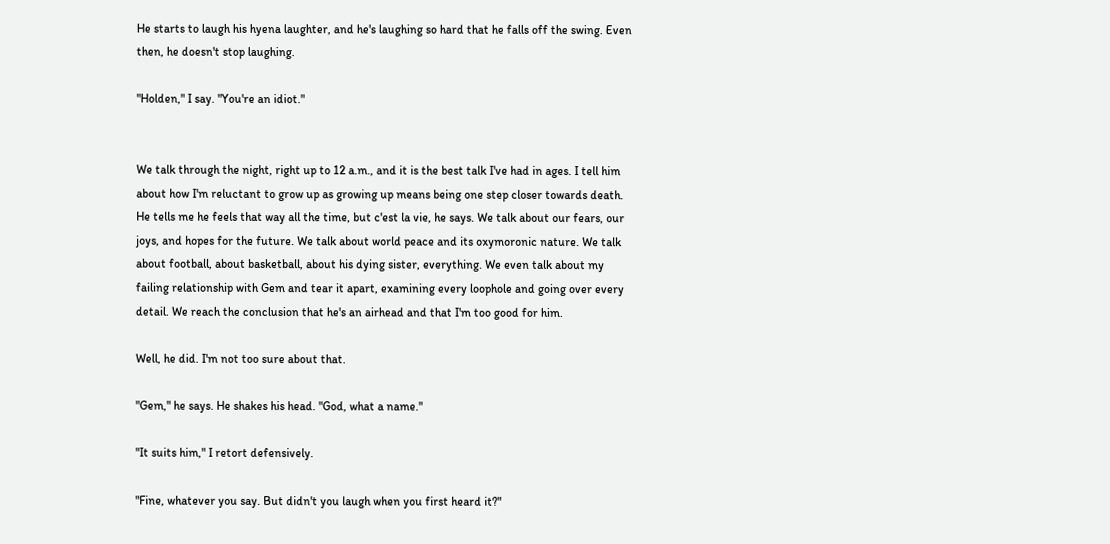He starts to laugh his hyena laughter, and he's laughing so hard that he falls off the swing. Even then, he doesn't stop laughing.

"Holden," I say. "You're an idiot."


We talk through the night, right up to 12 a.m., and it is the best talk I've had in ages. I tell him about how I'm reluctant to grow up as growing up means being one step closer towards death. He tells me he feels that way all the time, but c'est la vie, he says. We talk about our fears, our joys, and hopes for the future. We talk about world peace and its oxymoronic nature. We talk about football, about basketball, about his dying sister, everything. We even talk about my failing relationship with Gem and tear it apart, examining every loophole and going over every detail. We reach the conclusion that he's an airhead and that I'm too good for him.

Well, he did. I'm not too sure about that.

"Gem," he says. He shakes his head. "God, what a name."

"It suits him," I retort defensively.

"Fine, whatever you say. But didn't you laugh when you first heard it?"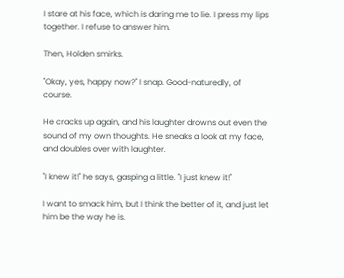I stare at his face, which is daring me to lie. I press my lips together. I refuse to answer him.

Then, Holden smirks.

"Okay, yes, happy now?" I snap. Good-naturedly, of course.

He cracks up again, and his laughter drowns out even the sound of my own thoughts. He sneaks a look at my face, and doubles over with laughter.

"I knew it!" he says, gasping a little. "I just knew it!"

I want to smack him, but I think the better of it, and just let him be the way he is.